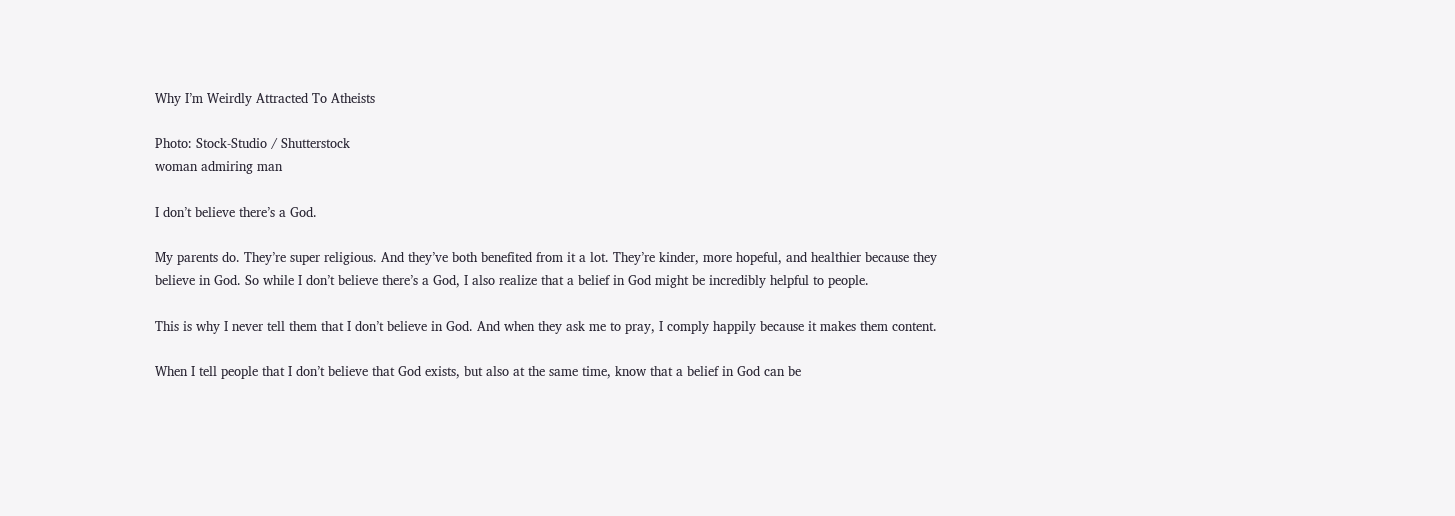Why I’m Weirdly Attracted To Atheists

Photo: Stock-Studio / Shutterstock
woman admiring man

I don’t believe there’s a God.

My parents do. They’re super religious. And they’ve both benefited from it a lot. They’re kinder, more hopeful, and healthier because they believe in God. So while I don’t believe there’s a God, I also realize that a belief in God might be incredibly helpful to people.

This is why I never tell them that I don’t believe in God. And when they ask me to pray, I comply happily because it makes them content.

When I tell people that I don’t believe that God exists, but also at the same time, know that a belief in God can be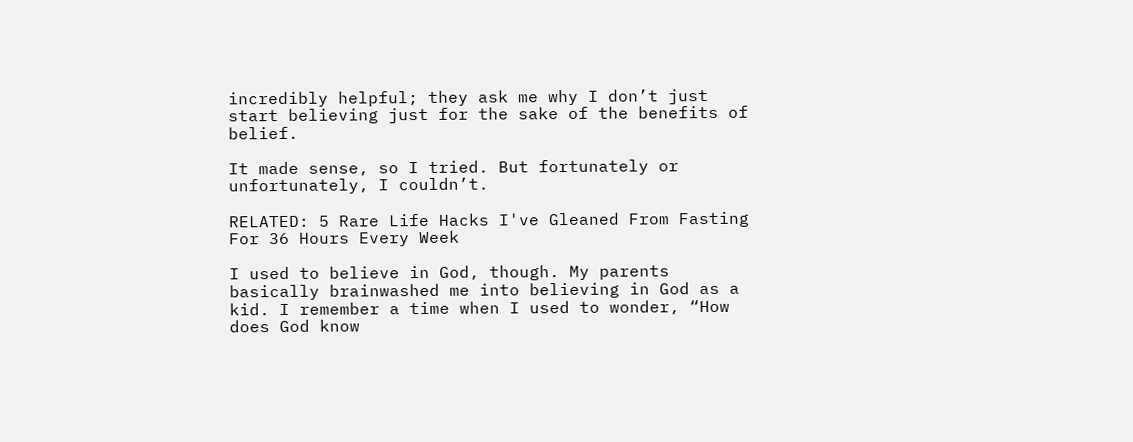incredibly helpful; they ask me why I don’t just start believing just for the sake of the benefits of belief.

It made sense, so I tried. But fortunately or unfortunately, I couldn’t.

RELATED: 5 Rare Life Hacks I've Gleaned From Fasting For 36 Hours Every Week

I used to believe in God, though. My parents basically brainwashed me into believing in God as a kid. I remember a time when I used to wonder, “How does God know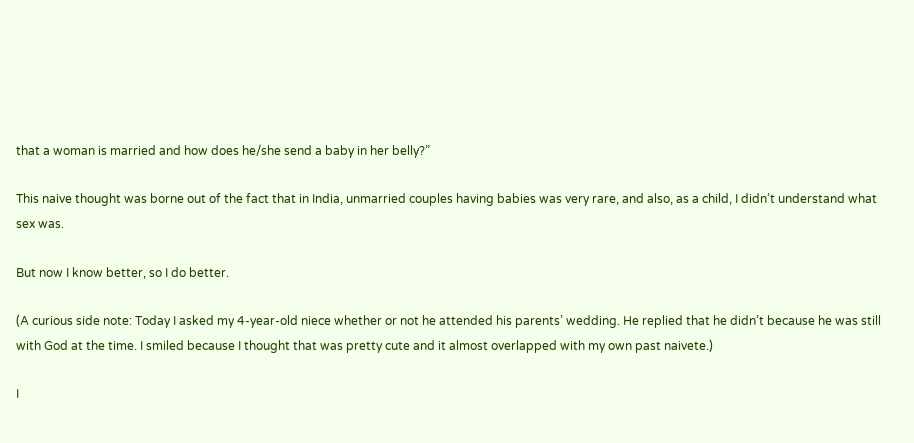that a woman is married and how does he/she send a baby in her belly?”

This naive thought was borne out of the fact that in India, unmarried couples having babies was very rare, and also, as a child, I didn’t understand what sex was.

But now I know better, so I do better.

(A curious side note: Today I asked my 4-year-old niece whether or not he attended his parents’ wedding. He replied that he didn’t because he was still with God at the time. I smiled because I thought that was pretty cute and it almost overlapped with my own past naivete.)

I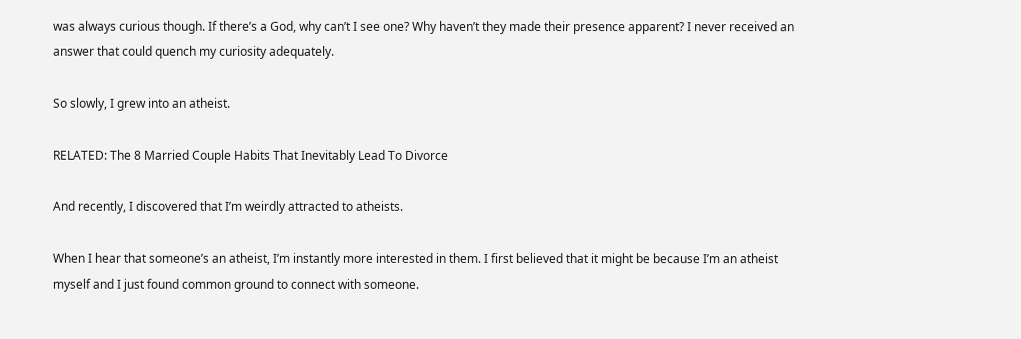was always curious though. If there’s a God, why can’t I see one? Why haven’t they made their presence apparent? I never received an answer that could quench my curiosity adequately.

So slowly, I grew into an atheist.

RELATED: The 8 Married Couple Habits That Inevitably Lead To Divorce

And recently, I discovered that I’m weirdly attracted to atheists.

When I hear that someone’s an atheist, I’m instantly more interested in them. I first believed that it might be because I’m an atheist myself and I just found common ground to connect with someone.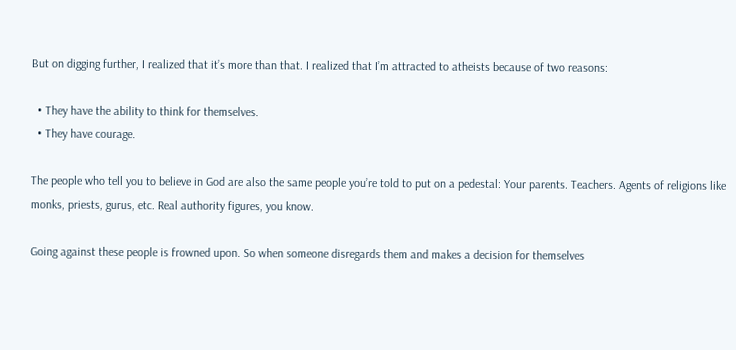But on digging further, I realized that it’s more than that. I realized that I’m attracted to atheists because of two reasons:

  • They have the ability to think for themselves.
  • They have courage.

The people who tell you to believe in God are also the same people you’re told to put on a pedestal: Your parents. Teachers. Agents of religions like monks, priests, gurus, etc. Real authority figures, you know.

Going against these people is frowned upon. So when someone disregards them and makes a decision for themselves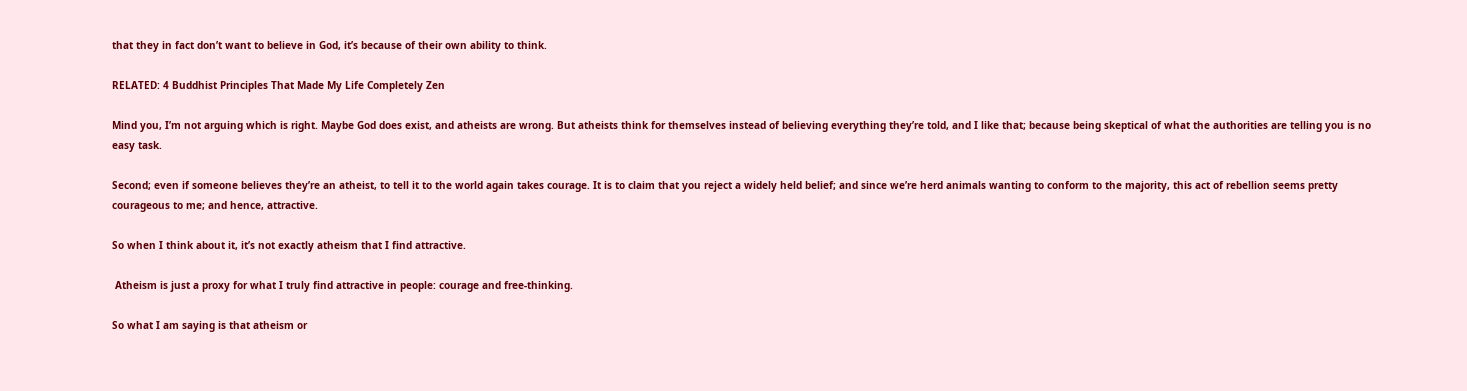that they in fact don’t want to believe in God, it’s because of their own ability to think.

RELATED: 4 Buddhist Principles That Made My Life Completely Zen

Mind you, I’m not arguing which is right. Maybe God does exist, and atheists are wrong. But atheists think for themselves instead of believing everything they’re told, and I like that; because being skeptical of what the authorities are telling you is no easy task.

Second; even if someone believes they’re an atheist, to tell it to the world again takes courage. It is to claim that you reject a widely held belief; and since we’re herd animals wanting to conform to the majority, this act of rebellion seems pretty courageous to me; and hence, attractive.

So when I think about it, it’s not exactly atheism that I find attractive.

 Atheism is just a proxy for what I truly find attractive in people: courage and free-thinking.

So what I am saying is that atheism or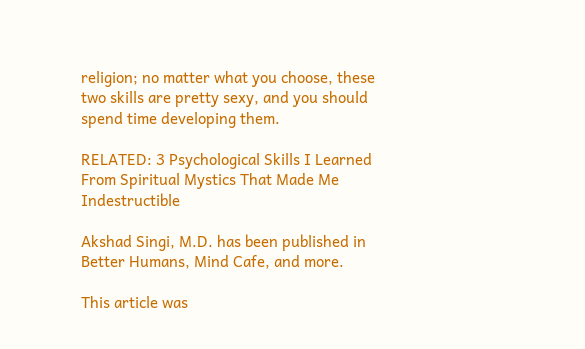religion; no matter what you choose, these two skills are pretty sexy, and you should spend time developing them.

RELATED: 3 Psychological Skills I Learned From Spiritual Mystics That Made Me Indestructible

Akshad Singi, M.D. has been published in Better Humans, Mind Cafe, and more.

This article was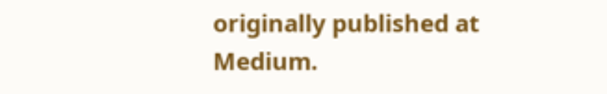originally published at Medium.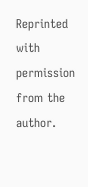Reprinted with permission from the author.